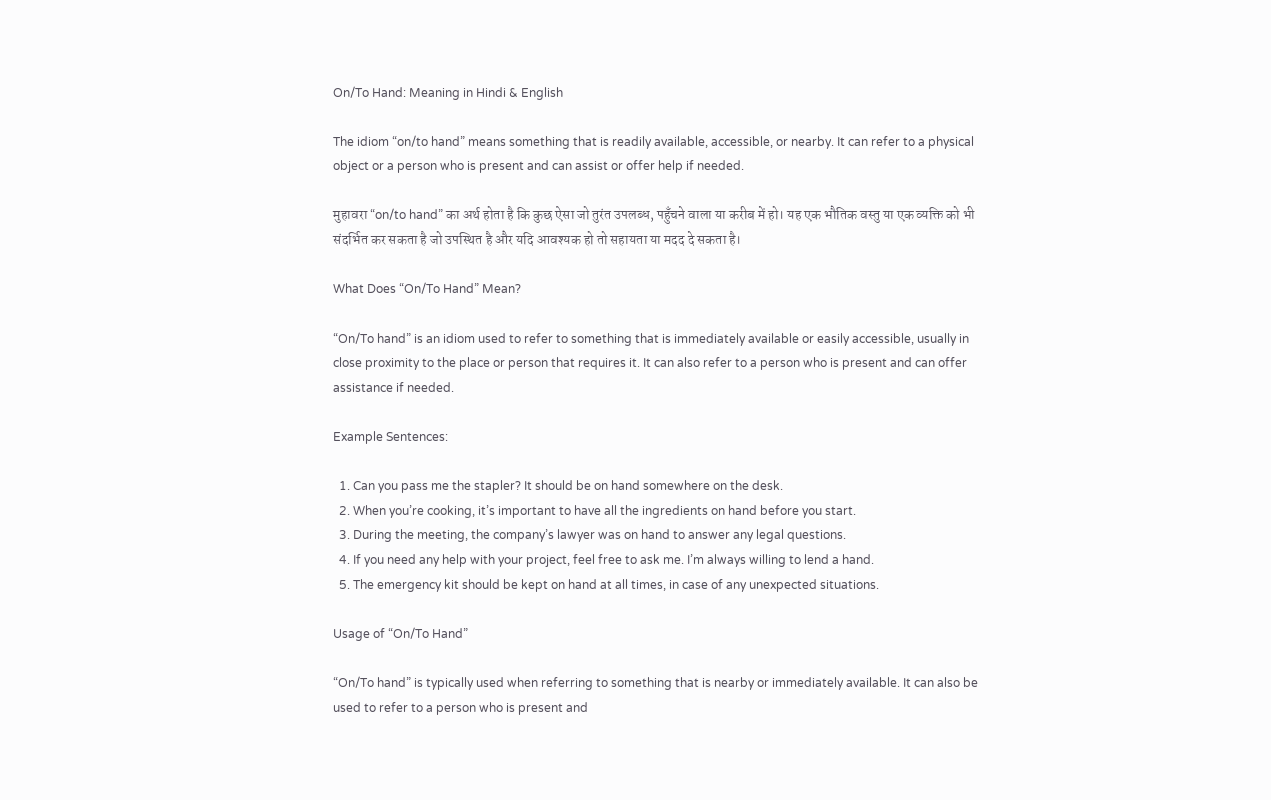On/To Hand: Meaning in Hindi & English

The idiom “on/to hand” means something that is readily available, accessible, or nearby. It can refer to a physical object or a person who is present and can assist or offer help if needed.

मुहावरा “on/to hand” का अर्थ होता है कि कुछ ऐसा जो तुरंत उपलब्ध, पहुँचने वाला या करीब में हो। यह एक भौतिक वस्तु या एक व्यक्ति को भी संदर्भित कर सकता है जो उपस्थित है और यदि आवश्यक हो तो सहायता या मदद दे सकता है।

What Does “On/To Hand” Mean?

“On/To hand” is an idiom used to refer to something that is immediately available or easily accessible, usually in close proximity to the place or person that requires it. It can also refer to a person who is present and can offer assistance if needed.

Example Sentences:

  1. Can you pass me the stapler? It should be on hand somewhere on the desk.
  2. When you’re cooking, it’s important to have all the ingredients on hand before you start.
  3. During the meeting, the company’s lawyer was on hand to answer any legal questions.
  4. If you need any help with your project, feel free to ask me. I’m always willing to lend a hand.
  5. The emergency kit should be kept on hand at all times, in case of any unexpected situations.

Usage of “On/To Hand”

“On/To hand” is typically used when referring to something that is nearby or immediately available. It can also be used to refer to a person who is present and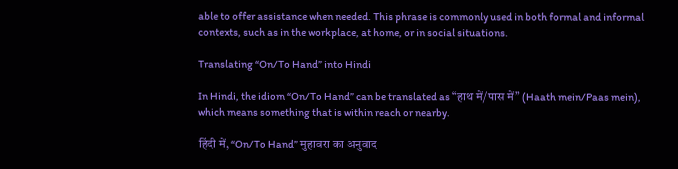able to offer assistance when needed. This phrase is commonly used in both formal and informal contexts, such as in the workplace, at home, or in social situations.

Translating “On/To Hand” into Hindi

In Hindi, the idiom “On/To Hand” can be translated as “हाथ में/पास में” (Haath mein/Paas mein), which means something that is within reach or nearby.

हिंदी में, “On/To Hand” मुहावरा का अनुवाद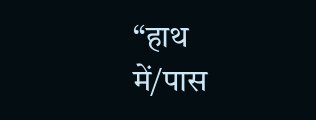“हाथ में/पास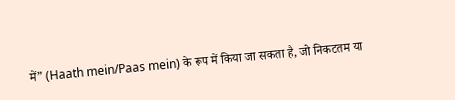में” (Haath mein/Paas mein) के रूप में किया जा सकता है, जो निकटतम या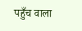पहुँच वाला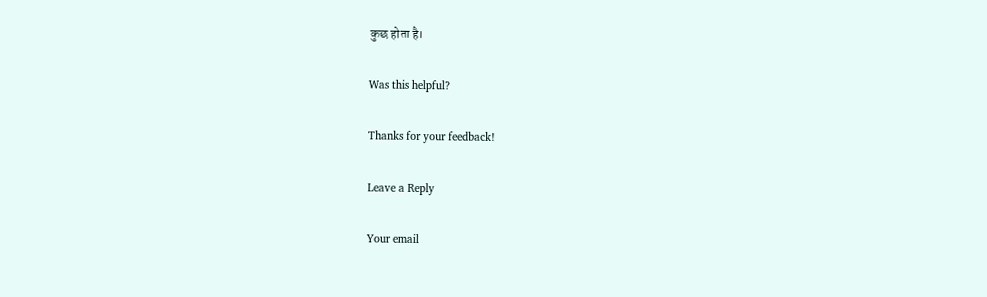कुछ होता है।

Was this helpful?

Thanks for your feedback!

Leave a Reply

Your email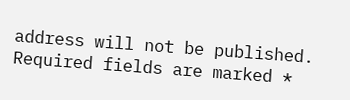address will not be published. Required fields are marked *